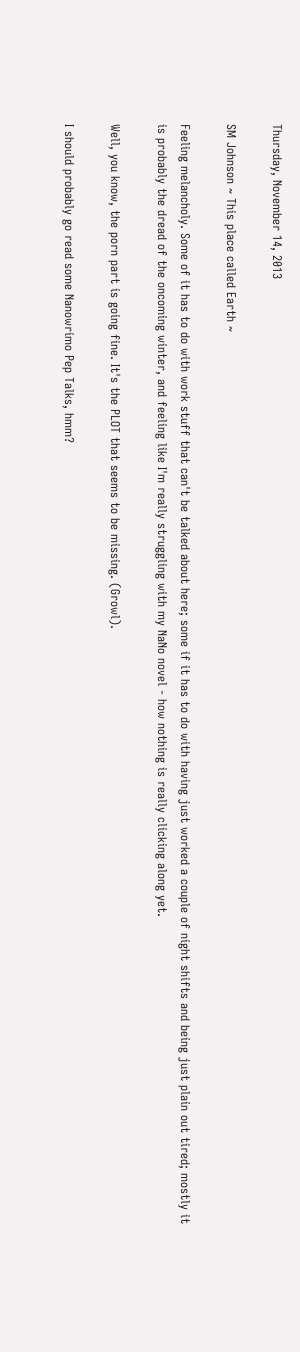Thursday, November 14, 2013

SM Johnson ~ This place called Earth ~

Feeling melancholy. Some of it has to do with work stuff that can't be talked about here; some if it has to do with having just worked a couple of night shifts and being just plain out tired; mostly it is probably the dread of the oncoming winter, and feeling like I'm really struggling with my NaNo novel - how nothing is really clicking along yet.

Well, you know, the porn part is going fine. It's the PLOT that seems to be missing. (Growl).

I should probably go read some Nanowrimo Pep Talks, hmm?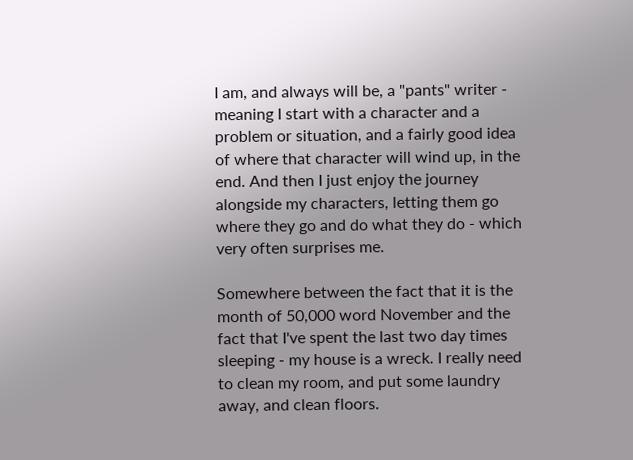I am, and always will be, a "pants" writer - meaning I start with a character and a problem or situation, and a fairly good idea of where that character will wind up, in the end. And then I just enjoy the journey alongside my characters, letting them go where they go and do what they do - which very often surprises me.

Somewhere between the fact that it is the month of 50,000 word November and the fact that I've spent the last two day times sleeping - my house is a wreck. I really need to clean my room, and put some laundry away, and clean floors.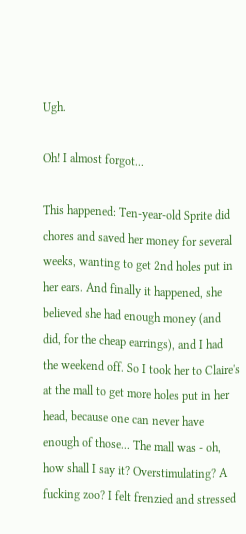Ugh.

Oh! I almost forgot...

This happened: Ten-year-old Sprite did chores and saved her money for several weeks, wanting to get 2nd holes put in her ears. And finally it happened, she believed she had enough money (and did, for the cheap earrings), and I had the weekend off. So I took her to Claire's at the mall to get more holes put in her head, because one can never have enough of those... The mall was - oh, how shall I say it? Overstimulating? A fucking zoo? I felt frenzied and stressed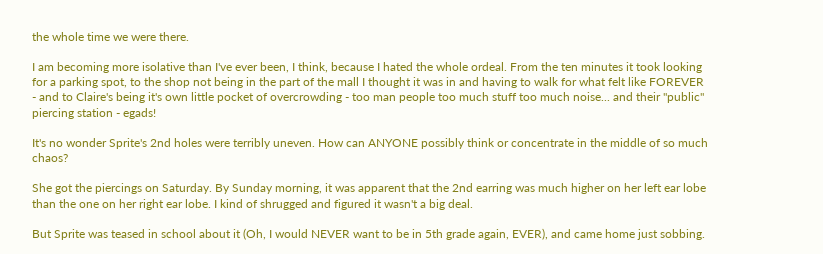the whole time we were there.

I am becoming more isolative than I've ever been, I think, because I hated the whole ordeal. From the ten minutes it took looking for a parking spot, to the shop not being in the part of the mall I thought it was in and having to walk for what felt like FOREVER - and to Claire's being it's own little pocket of overcrowding - too man people too much stuff too much noise... and their "public" piercing station - egads!

It's no wonder Sprite's 2nd holes were terribly uneven. How can ANYONE possibly think or concentrate in the middle of so much chaos?

She got the piercings on Saturday. By Sunday morning, it was apparent that the 2nd earring was much higher on her left ear lobe than the one on her right ear lobe. I kind of shrugged and figured it wasn't a big deal.

But Sprite was teased in school about it (Oh, I would NEVER want to be in 5th grade again, EVER), and came home just sobbing.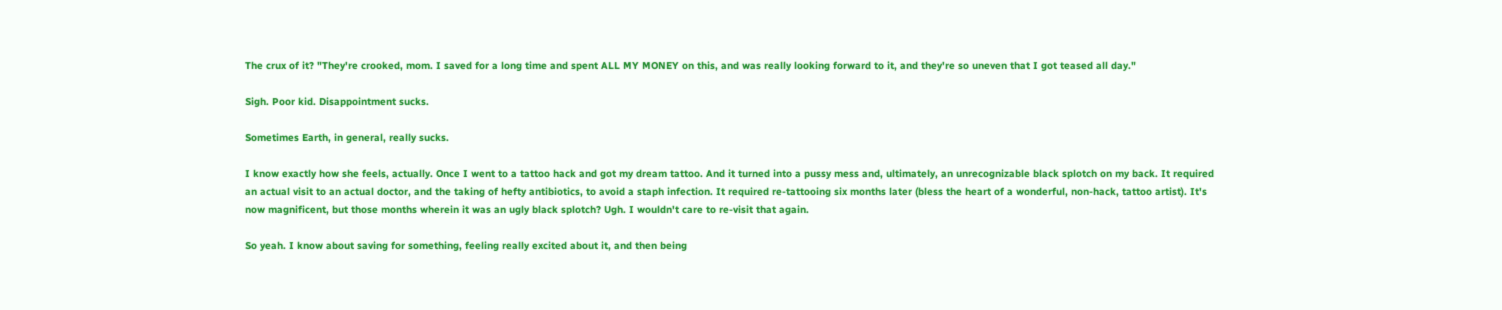The crux of it? "They're crooked, mom. I saved for a long time and spent ALL MY MONEY on this, and was really looking forward to it, and they're so uneven that I got teased all day."

Sigh. Poor kid. Disappointment sucks.

Sometimes Earth, in general, really sucks.

I know exactly how she feels, actually. Once I went to a tattoo hack and got my dream tattoo. And it turned into a pussy mess and, ultimately, an unrecognizable black splotch on my back. It required an actual visit to an actual doctor, and the taking of hefty antibiotics, to avoid a staph infection. It required re-tattooing six months later (bless the heart of a wonderful, non-hack, tattoo artist). It's now magnificent, but those months wherein it was an ugly black splotch? Ugh. I wouldn't care to re-visit that again.

So yeah. I know about saving for something, feeling really excited about it, and then being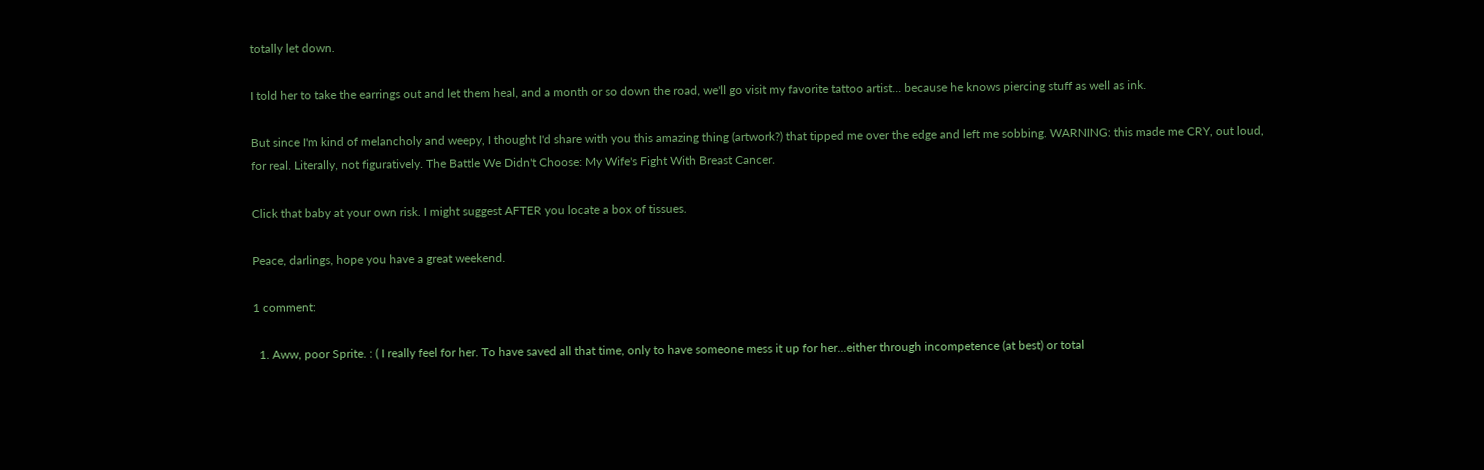totally let down.

I told her to take the earrings out and let them heal, and a month or so down the road, we'll go visit my favorite tattoo artist... because he knows piercing stuff as well as ink.

But since I'm kind of melancholy and weepy, I thought I'd share with you this amazing thing (artwork?) that tipped me over the edge and left me sobbing. WARNING: this made me CRY, out loud, for real. Literally, not figuratively. The Battle We Didn't Choose: My Wife's Fight With Breast Cancer.

Click that baby at your own risk. I might suggest AFTER you locate a box of tissues.

Peace, darlings, hope you have a great weekend.

1 comment:

  1. Aww, poor Sprite. : ( I really feel for her. To have saved all that time, only to have someone mess it up for her...either through incompetence (at best) or total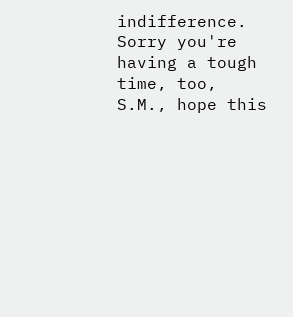indifference. Sorry you're having a tough time, too, S.M., hope this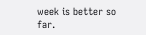week is better so far.